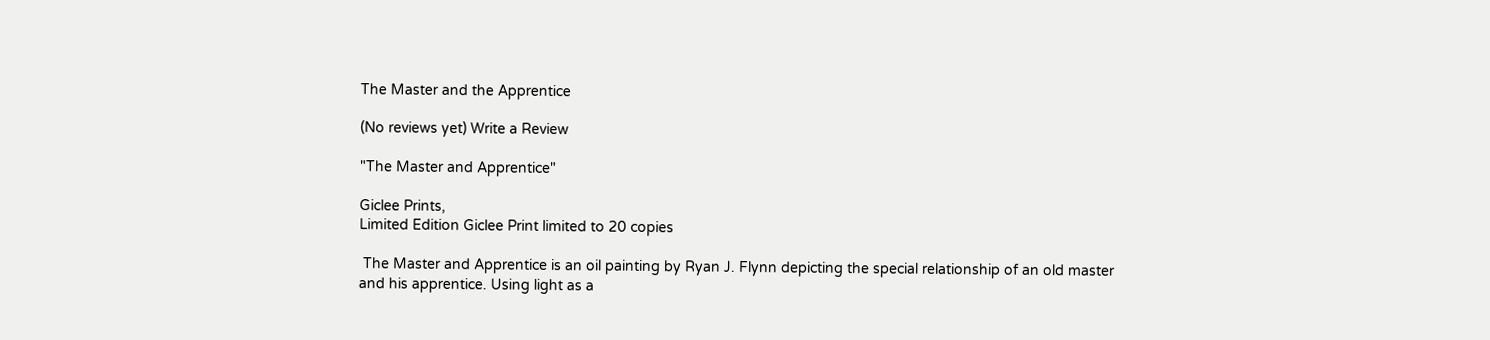The Master and the Apprentice

(No reviews yet) Write a Review

"The Master and Apprentice"

Giclee Prints,
Limited Edition Giclee Print limited to 20 copies

 The Master and Apprentice is an oil painting by Ryan J. Flynn depicting the special relationship of an old master and his apprentice. Using light as a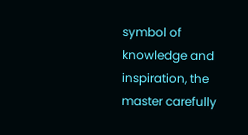symbol of knowledge and inspiration, the master carefully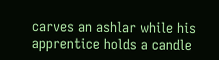carves an ashlar while his apprentice holds a candle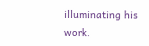illuminating his work.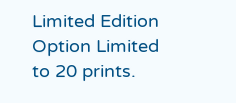Limited Edition Option Limited to 20 prints.